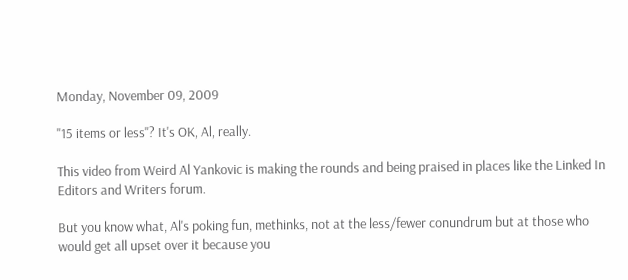Monday, November 09, 2009

"15 items or less"? It's OK, Al, really.

This video from Weird Al Yankovic is making the rounds and being praised in places like the Linked In Editors and Writers forum.

But you know what, Al's poking fun, methinks, not at the less/fewer conundrum but at those who would get all upset over it because you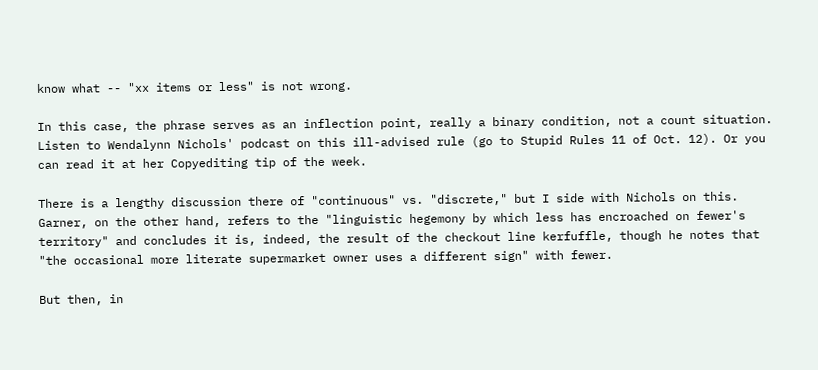know what -- "xx items or less" is not wrong.

In this case, the phrase serves as an inflection point, really a binary condition, not a count situation. Listen to Wendalynn Nichols' podcast on this ill-advised rule (go to Stupid Rules 11 of Oct. 12). Or you can read it at her Copyediting tip of the week.

There is a lengthy discussion there of "continuous" vs. "discrete," but I side with Nichols on this. Garner, on the other hand, refers to the "linguistic hegemony by which less has encroached on fewer's territory" and concludes it is, indeed, the result of the checkout line kerfuffle, though he notes that "the occasional more literate supermarket owner uses a different sign" with fewer.

But then, in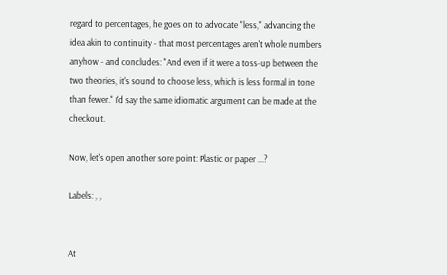regard to percentages, he goes on to advocate "less," advancing the idea akin to continuity - that most percentages aren't whole numbers anyhow - and concludes: "And even if it were a toss-up between the two theories, it's sound to choose less, which is less formal in tone than fewer." I'd say the same idiomatic argument can be made at the checkout.

Now, let's open another sore point: Plastic or paper ...?

Labels: , ,


At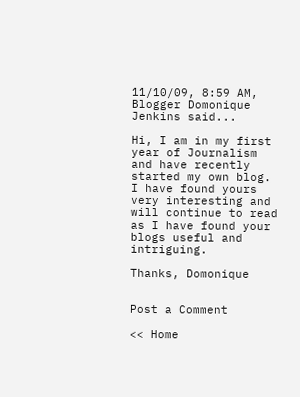11/10/09, 8:59 AM, Blogger Domonique Jenkins said...

Hi, I am in my first year of Journalism and have recently started my own blog. I have found yours very interesting and will continue to read as I have found your blogs useful and intriguing.

Thanks, Domonique


Post a Comment

<< Home